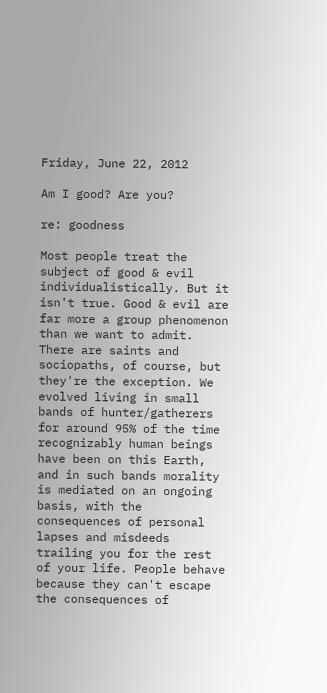Friday, June 22, 2012

Am I good? Are you?

re: goodness

Most people treat the subject of good & evil individualistically. But it isn't true. Good & evil are far more a group phenomenon than we want to admit. There are saints and sociopaths, of course, but they're the exception. We evolved living in small bands of hunter/gatherers for around 95% of the time recognizably human beings have been on this Earth, and in such bands morality is mediated on an ongoing basis, with the consequences of personal lapses and misdeeds trailing you for the rest of your life. People behave because they can't escape the consequences of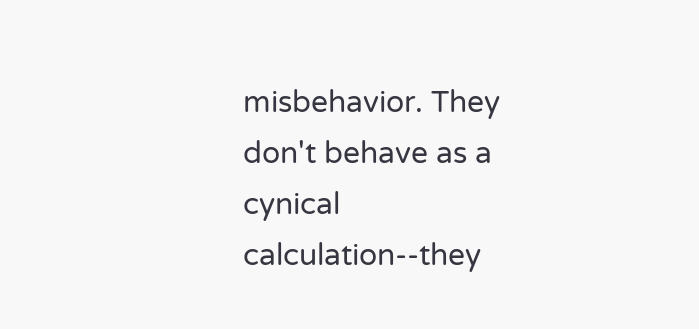misbehavior. They don't behave as a cynical calculation--they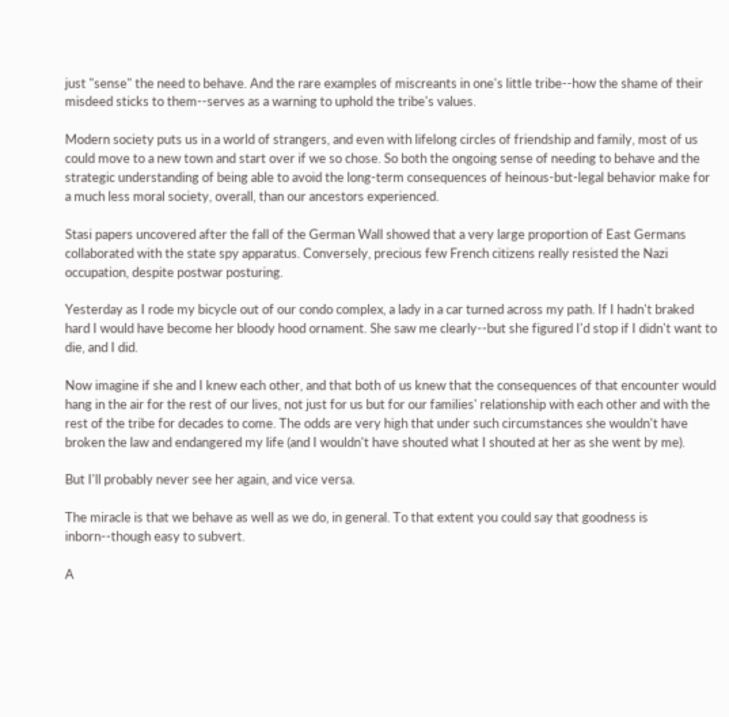just "sense" the need to behave. And the rare examples of miscreants in one's little tribe--how the shame of their misdeed sticks to them--serves as a warning to uphold the tribe's values.

Modern society puts us in a world of strangers, and even with lifelong circles of friendship and family, most of us could move to a new town and start over if we so chose. So both the ongoing sense of needing to behave and the strategic understanding of being able to avoid the long-term consequences of heinous-but-legal behavior make for a much less moral society, overall, than our ancestors experienced.

Stasi papers uncovered after the fall of the German Wall showed that a very large proportion of East Germans collaborated with the state spy apparatus. Conversely, precious few French citizens really resisted the Nazi occupation, despite postwar posturing.

Yesterday as I rode my bicycle out of our condo complex, a lady in a car turned across my path. If I hadn't braked hard I would have become her bloody hood ornament. She saw me clearly--but she figured I'd stop if I didn't want to die, and I did.

Now imagine if she and I knew each other, and that both of us knew that the consequences of that encounter would hang in the air for the rest of our lives, not just for us but for our families' relationship with each other and with the rest of the tribe for decades to come. The odds are very high that under such circumstances she wouldn't have broken the law and endangered my life (and I wouldn't have shouted what I shouted at her as she went by me).

But I'll probably never see her again, and vice versa.

The miracle is that we behave as well as we do, in general. To that extent you could say that goodness is inborn--though easy to subvert.

A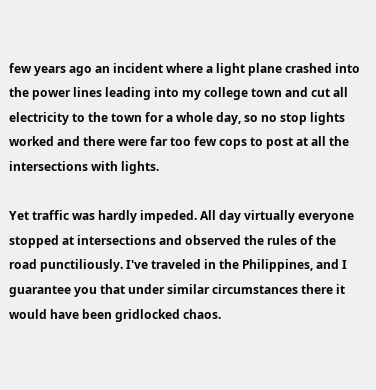few years ago an incident where a light plane crashed into the power lines leading into my college town and cut all electricity to the town for a whole day, so no stop lights worked and there were far too few cops to post at all the intersections with lights.

Yet traffic was hardly impeded. All day virtually everyone stopped at intersections and observed the rules of the road punctiliously. I've traveled in the Philippines, and I guarantee you that under similar circumstances there it would have been gridlocked chaos.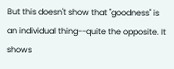But this doesn't show that "goodness" is an individual thing--quite the opposite. It shows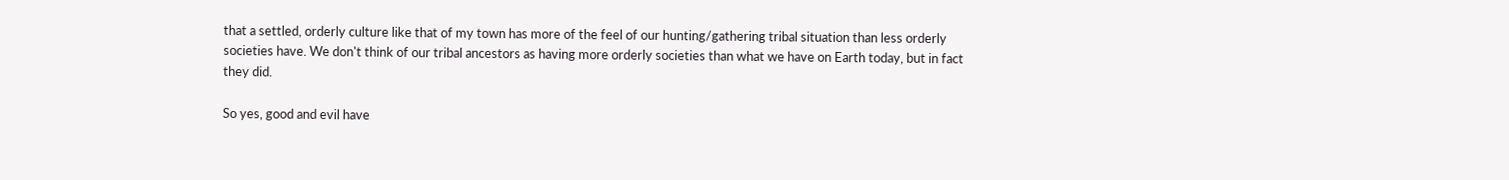that a settled, orderly culture like that of my town has more of the feel of our hunting/gathering tribal situation than less orderly societies have. We don't think of our tribal ancestors as having more orderly societies than what we have on Earth today, but in fact they did.

So yes, good and evil have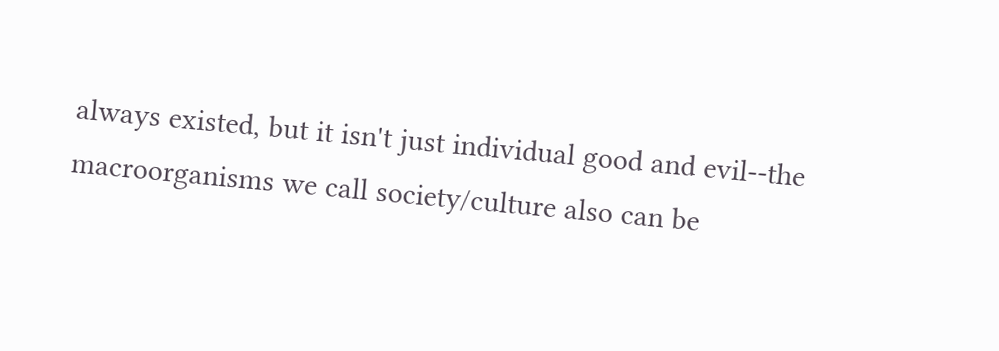always existed, but it isn't just individual good and evil--the macroorganisms we call society/culture also can be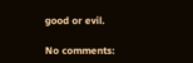good or evil.

No comments: